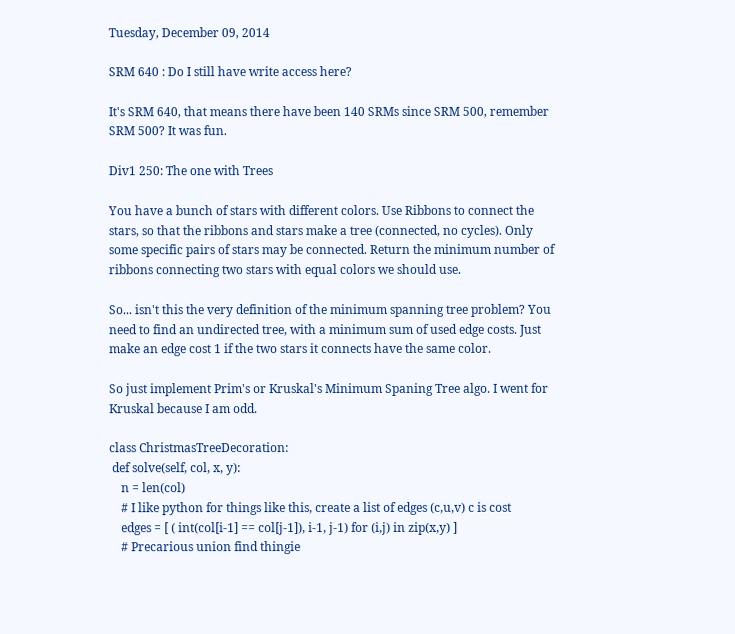Tuesday, December 09, 2014

SRM 640 : Do I still have write access here?

It's SRM 640, that means there have been 140 SRMs since SRM 500, remember SRM 500? It was fun.

Div1 250: The one with Trees

You have a bunch of stars with different colors. Use Ribbons to connect the stars, so that the ribbons and stars make a tree (connected, no cycles). Only some specific pairs of stars may be connected. Return the minimum number of ribbons connecting two stars with equal colors we should use.

So... isn't this the very definition of the minimum spanning tree problem? You need to find an undirected tree, with a minimum sum of used edge costs. Just make an edge cost 1 if the two stars it connects have the same color.

So just implement Prim's or Kruskal's Minimum Spaning Tree algo. I went for Kruskal because I am odd.

class ChristmasTreeDecoration:
 def solve(self, col, x, y):
    n = len(col)
    # I like python for things like this, create a list of edges (c,u,v) c is cost
    edges = [ ( int(col[i-1] == col[j-1]), i-1, j-1) for (i,j) in zip(x,y) ]
    # Precarious union find thingie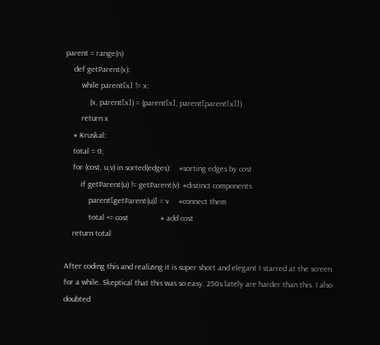parent = range(n)
    def getParent(x):
        while parent[x] != x:
            (x, parent[x]) = (parent[x], parent[parent[x]])
        return x
    # Kruskal:
    total = 0;
    for (cost, u,v) in sorted(edges):    #sorting edges by cost
        if getParent(u) != getParent(v): #distinct components
            parent[getParent(u)] = v     #connect them
            total += cost                # add cost
    return total

After coding this and realizing it is super short and elegant I starred at the screen for a while. Skeptical that this was so easy. 250s lately are harder than this. I also doubted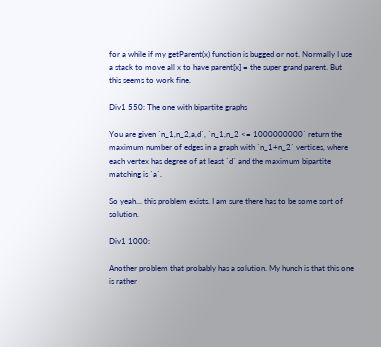for a while if my getParent(x) function is bugged or not. Normally I use a stack to move all x to have parent[x] = the super grand parent. But this seems to work fine.

Div1 550: The one with bipartite graphs

You are given `n_1,n_2,a,d`, `n_1,n_2 <= 1000000000` return the maximum number of edges in a graph with `n_1+n_2` vertices, where each vertex has degree of at least `d` and the maximum bipartite matching is `a`.

So yeah... this problem exists. I am sure there has to be some sort of solution.

Div1 1000:

Another problem that probably has a solution. My hunch is that this one is rather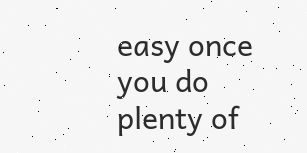easy once you do plenty of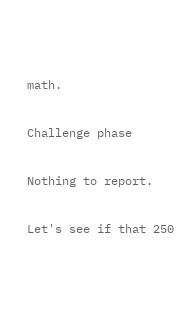math.

Challenge phase

Nothing to report.

Let's see if that 250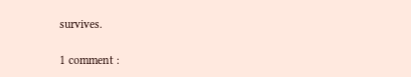survives.

1 comment :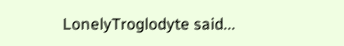LonelyTroglodyte said...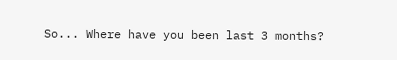So... Where have you been last 3 months?